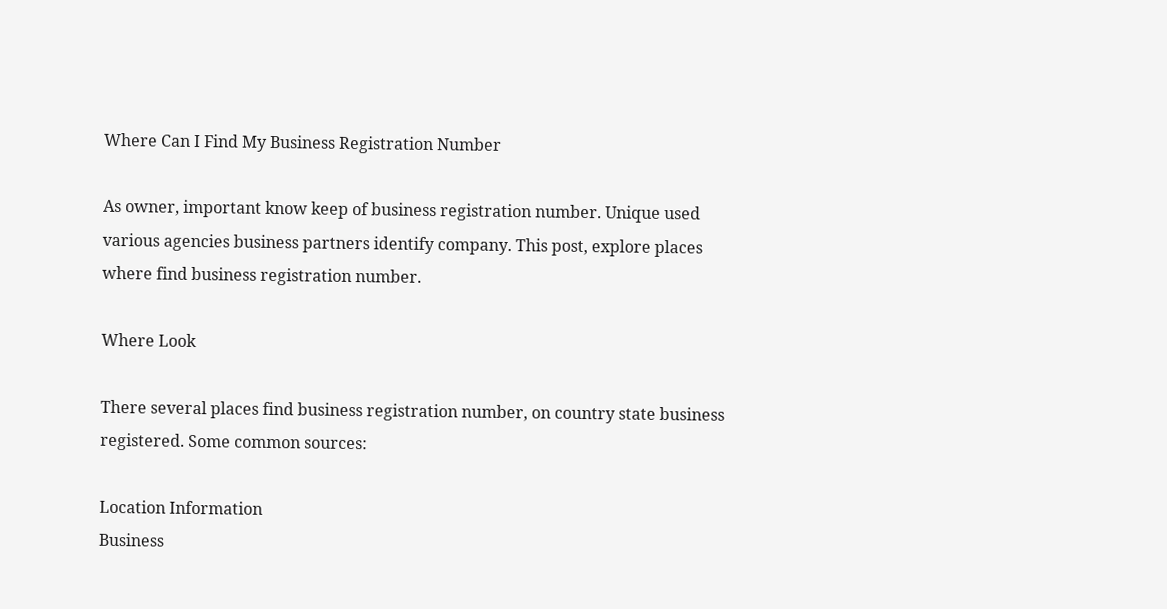Where Can I Find My Business Registration Number

As owner, important know keep of business registration number. Unique used various agencies business partners identify company. This post, explore places where find business registration number.

Where Look

There several places find business registration number, on country state business registered. Some common sources:

Location Information
Business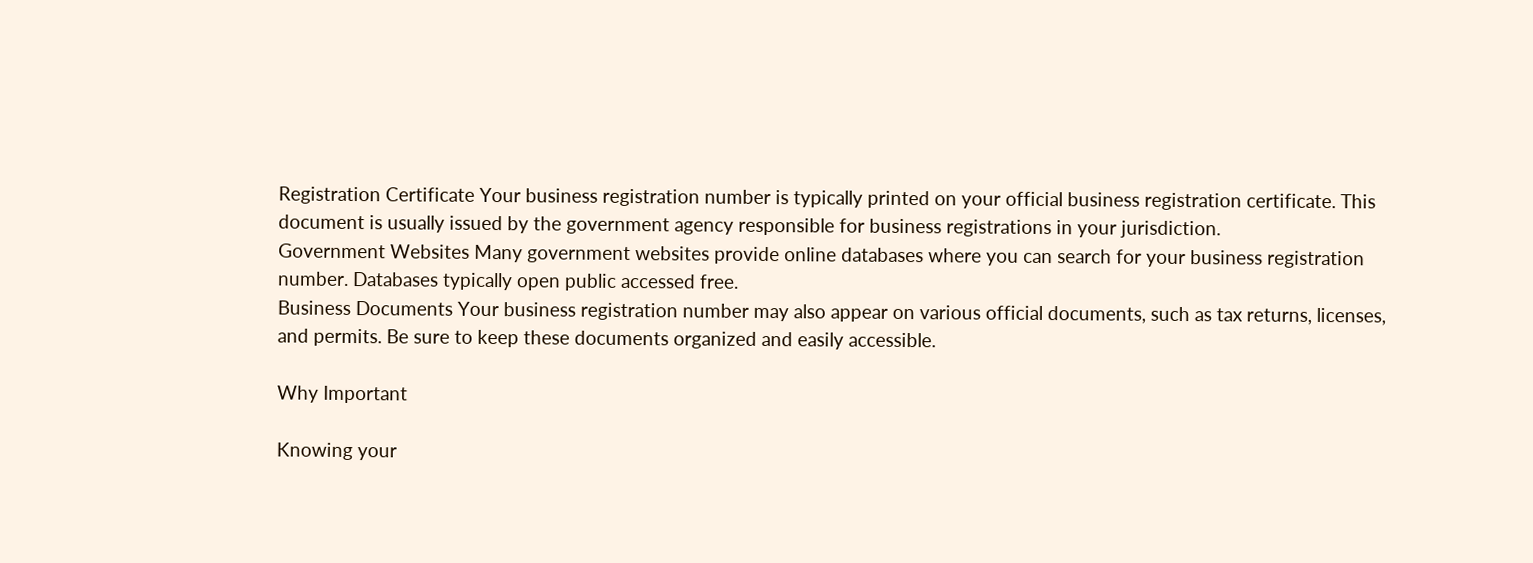Registration Certificate Your business registration number is typically printed on your official business registration certificate. This document is usually issued by the government agency responsible for business registrations in your jurisdiction.
Government Websites Many government websites provide online databases where you can search for your business registration number. Databases typically open public accessed free.
Business Documents Your business registration number may also appear on various official documents, such as tax returns, licenses, and permits. Be sure to keep these documents organized and easily accessible.

Why Important

Knowing your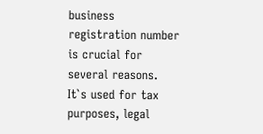business registration number is crucial for several reasons. It`s used for tax purposes, legal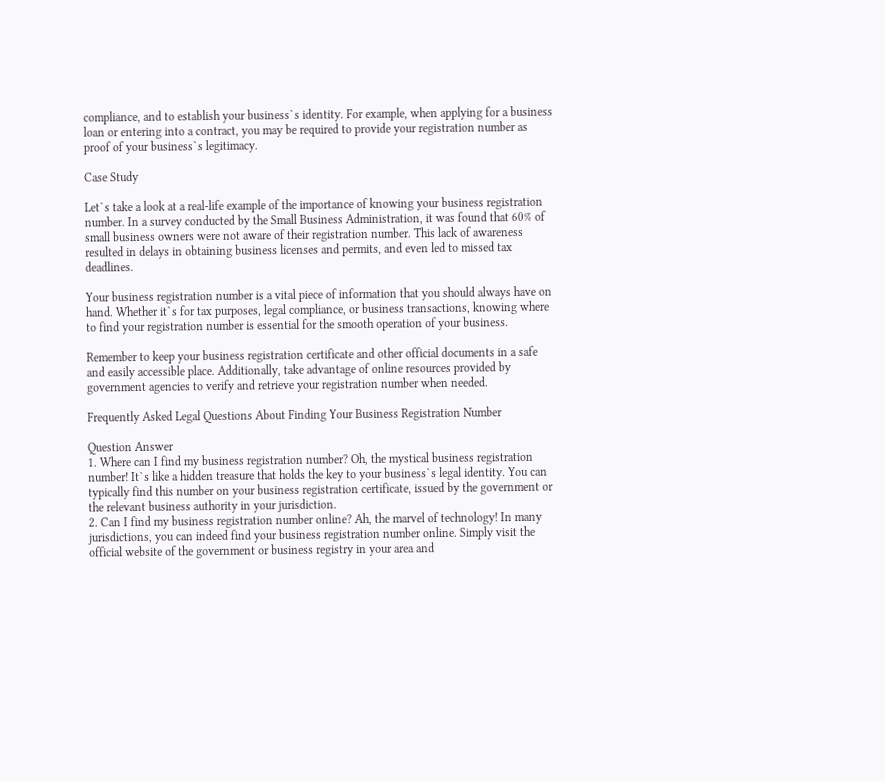compliance, and to establish your business`s identity. For example, when applying for a business loan or entering into a contract, you may be required to provide your registration number as proof of your business`s legitimacy.

Case Study

Let`s take a look at a real-life example of the importance of knowing your business registration number. In a survey conducted by the Small Business Administration, it was found that 60% of small business owners were not aware of their registration number. This lack of awareness resulted in delays in obtaining business licenses and permits, and even led to missed tax deadlines.

Your business registration number is a vital piece of information that you should always have on hand. Whether it`s for tax purposes, legal compliance, or business transactions, knowing where to find your registration number is essential for the smooth operation of your business.

Remember to keep your business registration certificate and other official documents in a safe and easily accessible place. Additionally, take advantage of online resources provided by government agencies to verify and retrieve your registration number when needed.

Frequently Asked Legal Questions About Finding Your Business Registration Number

Question Answer
1. Where can I find my business registration number? Oh, the mystical business registration number! It`s like a hidden treasure that holds the key to your business`s legal identity. You can typically find this number on your business registration certificate, issued by the government or the relevant business authority in your jurisdiction.
2. Can I find my business registration number online? Ah, the marvel of technology! In many jurisdictions, you can indeed find your business registration number online. Simply visit the official website of the government or business registry in your area and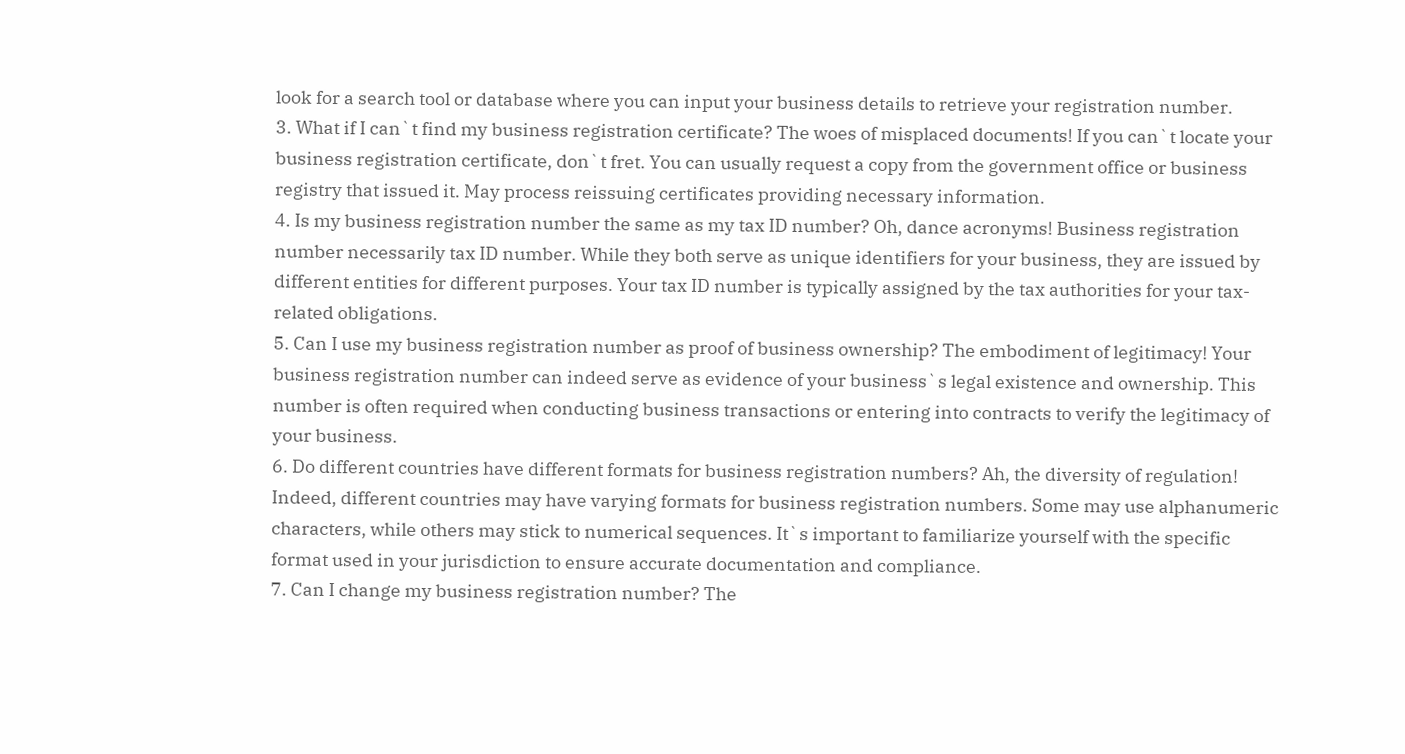look for a search tool or database where you can input your business details to retrieve your registration number.
3. What if I can`t find my business registration certificate? The woes of misplaced documents! If you can`t locate your business registration certificate, don`t fret. You can usually request a copy from the government office or business registry that issued it. May process reissuing certificates providing necessary information.
4. Is my business registration number the same as my tax ID number? Oh, dance acronyms! Business registration number necessarily tax ID number. While they both serve as unique identifiers for your business, they are issued by different entities for different purposes. Your tax ID number is typically assigned by the tax authorities for your tax-related obligations.
5. Can I use my business registration number as proof of business ownership? The embodiment of legitimacy! Your business registration number can indeed serve as evidence of your business`s legal existence and ownership. This number is often required when conducting business transactions or entering into contracts to verify the legitimacy of your business.
6. Do different countries have different formats for business registration numbers? Ah, the diversity of regulation! Indeed, different countries may have varying formats for business registration numbers. Some may use alphanumeric characters, while others may stick to numerical sequences. It`s important to familiarize yourself with the specific format used in your jurisdiction to ensure accurate documentation and compliance.
7. Can I change my business registration number? The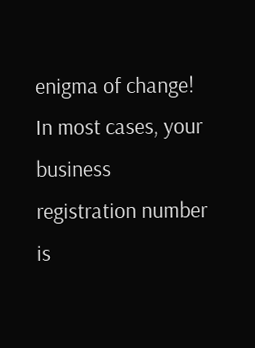enigma of change! In most cases, your business registration number is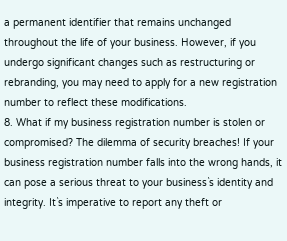a permanent identifier that remains unchanged throughout the life of your business. However, if you undergo significant changes such as restructuring or rebranding, you may need to apply for a new registration number to reflect these modifications.
8. What if my business registration number is stolen or compromised? The dilemma of security breaches! If your business registration number falls into the wrong hands, it can pose a serious threat to your business`s identity and integrity. It`s imperative to report any theft or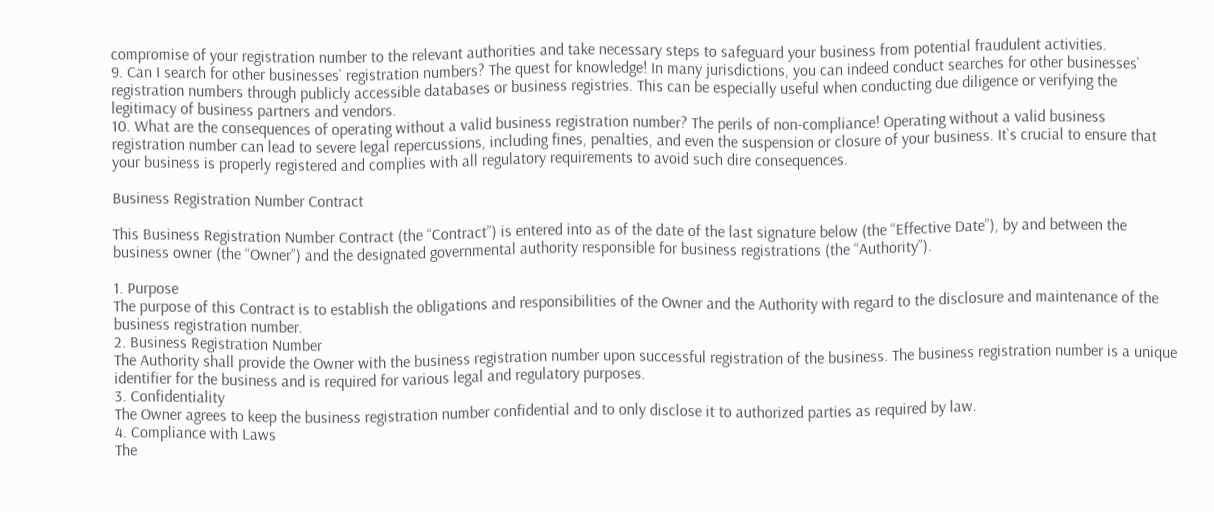compromise of your registration number to the relevant authorities and take necessary steps to safeguard your business from potential fraudulent activities.
9. Can I search for other businesses` registration numbers? The quest for knowledge! In many jurisdictions, you can indeed conduct searches for other businesses` registration numbers through publicly accessible databases or business registries. This can be especially useful when conducting due diligence or verifying the legitimacy of business partners and vendors.
10. What are the consequences of operating without a valid business registration number? The perils of non-compliance! Operating without a valid business registration number can lead to severe legal repercussions, including fines, penalties, and even the suspension or closure of your business. It`s crucial to ensure that your business is properly registered and complies with all regulatory requirements to avoid such dire consequences.

Business Registration Number Contract

This Business Registration Number Contract (the “Contract”) is entered into as of the date of the last signature below (the “Effective Date”), by and between the business owner (the “Owner”) and the designated governmental authority responsible for business registrations (the “Authority”).

1. Purpose
The purpose of this Contract is to establish the obligations and responsibilities of the Owner and the Authority with regard to the disclosure and maintenance of the business registration number.
2. Business Registration Number
The Authority shall provide the Owner with the business registration number upon successful registration of the business. The business registration number is a unique identifier for the business and is required for various legal and regulatory purposes.
3. Confidentiality
The Owner agrees to keep the business registration number confidential and to only disclose it to authorized parties as required by law.
4. Compliance with Laws
The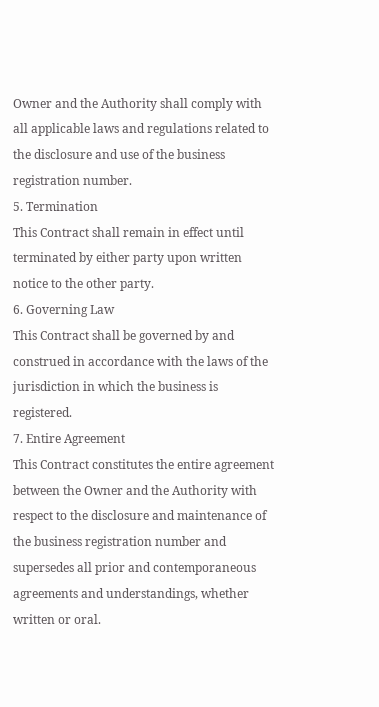Owner and the Authority shall comply with all applicable laws and regulations related to the disclosure and use of the business registration number.
5. Termination
This Contract shall remain in effect until terminated by either party upon written notice to the other party.
6. Governing Law
This Contract shall be governed by and construed in accordance with the laws of the jurisdiction in which the business is registered.
7. Entire Agreement
This Contract constitutes the entire agreement between the Owner and the Authority with respect to the disclosure and maintenance of the business registration number and supersedes all prior and contemporaneous agreements and understandings, whether written or oral.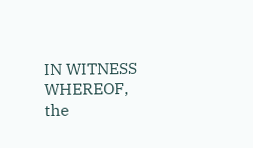IN WITNESS WHEREOF, the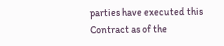parties have executed this Contract as of the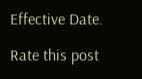Effective Date.

Rate this post